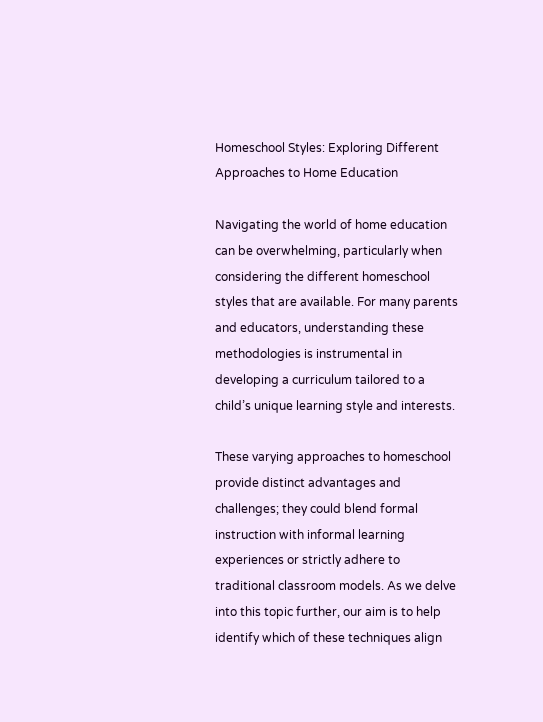Homeschool Styles: Exploring Different Approaches to Home Education

Navigating the world of home education can be overwhelming, particularly when considering the different homeschool styles that are available. For many parents and educators, understanding these methodologies is instrumental in developing a curriculum tailored to a child’s unique learning style and interests.

These varying approaches to homeschool provide distinct advantages and challenges; they could blend formal instruction with informal learning experiences or strictly adhere to traditional classroom models. As we delve into this topic further, our aim is to help identify which of these techniques align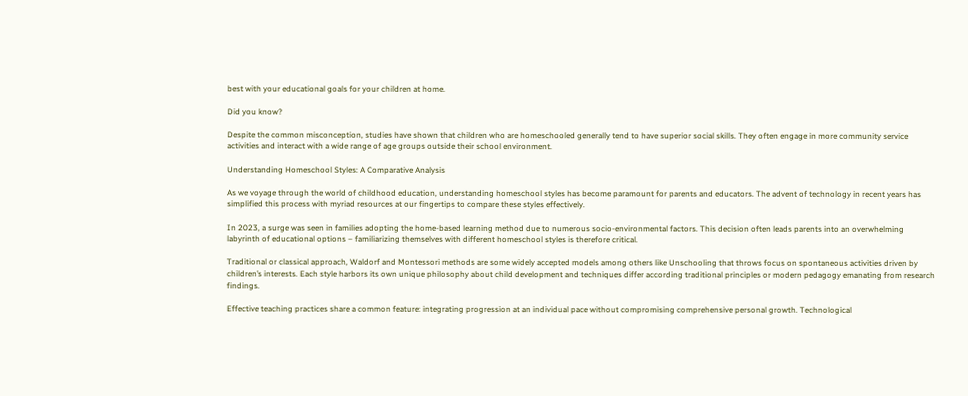best with your educational goals for your children at home.

Did you know?

Despite the common misconception, studies have shown that children who are homeschooled generally tend to have superior social skills. They often engage in more community service activities and interact with a wide range of age groups outside their school environment.

Understanding Homeschool Styles: A Comparative Analysis

As we voyage through the world of childhood education, understanding homeschool styles has become paramount for parents and educators. The advent of technology in recent years has simplified this process with myriad resources at our fingertips to compare these styles effectively.

In 2023, a surge was seen in families adopting the home-based learning method due to numerous socio-environmental factors. This decision often leads parents into an overwhelming labyrinth of educational options – familiarizing themselves with different homeschool styles is therefore critical.

Traditional or classical approach, Waldorf and Montessori methods are some widely accepted models among others like Unschooling that throws focus on spontaneous activities driven by children’s interests. Each style harbors its own unique philosophy about child development and techniques differ according traditional principles or modern pedagogy emanating from research findings.

Effective teaching practices share a common feature: integrating progression at an individual pace without compromising comprehensive personal growth. Technological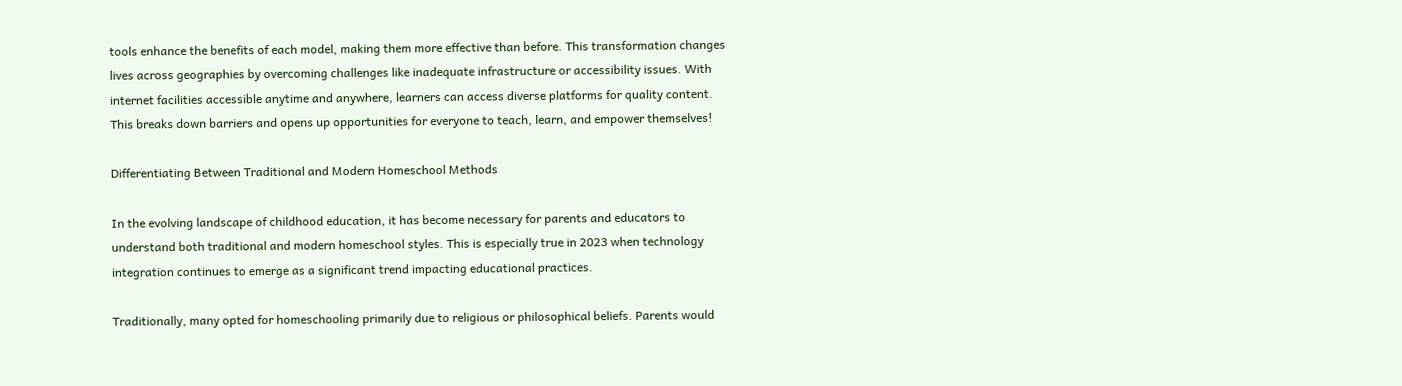tools enhance the benefits of each model, making them more effective than before. This transformation changes lives across geographies by overcoming challenges like inadequate infrastructure or accessibility issues. With internet facilities accessible anytime and anywhere, learners can access diverse platforms for quality content. This breaks down barriers and opens up opportunities for everyone to teach, learn, and empower themselves!

Differentiating Between Traditional and Modern Homeschool Methods

In the evolving landscape of childhood education, it has become necessary for parents and educators to understand both traditional and modern homeschool styles. This is especially true in 2023 when technology integration continues to emerge as a significant trend impacting educational practices.

Traditionally, many opted for homeschooling primarily due to religious or philosophical beliefs. Parents would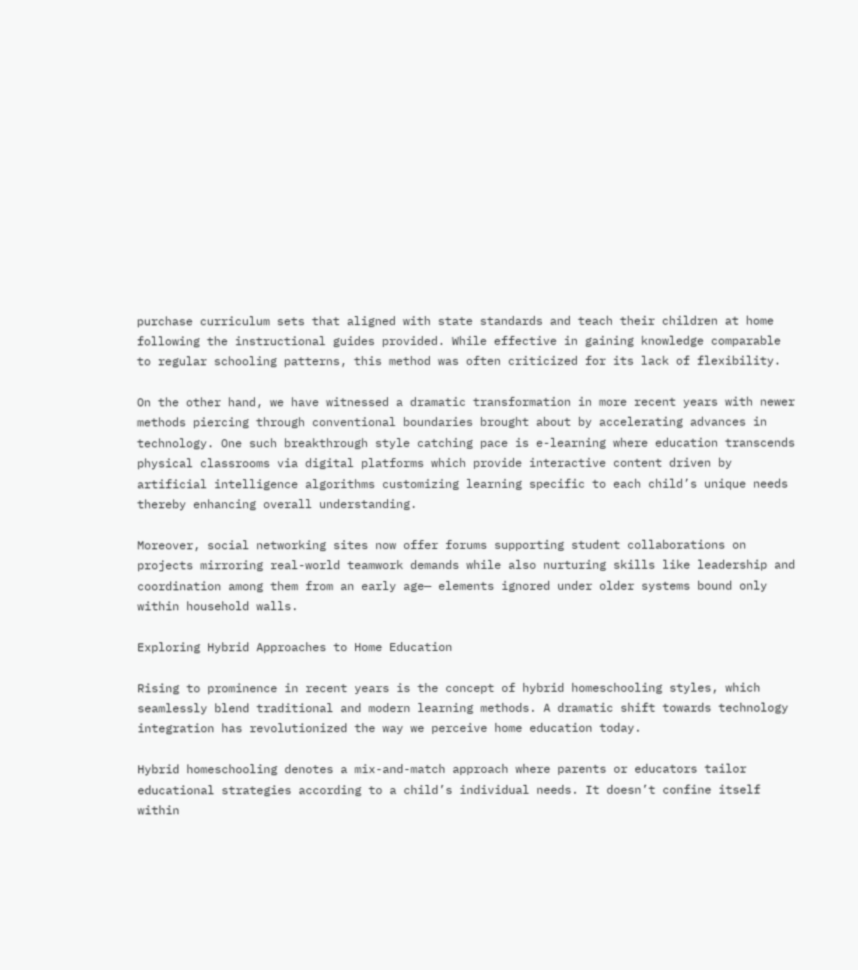purchase curriculum sets that aligned with state standards and teach their children at home following the instructional guides provided. While effective in gaining knowledge comparable to regular schooling patterns, this method was often criticized for its lack of flexibility.

On the other hand, we have witnessed a dramatic transformation in more recent years with newer methods piercing through conventional boundaries brought about by accelerating advances in technology. One such breakthrough style catching pace is e-learning where education transcends physical classrooms via digital platforms which provide interactive content driven by artificial intelligence algorithms customizing learning specific to each child’s unique needs thereby enhancing overall understanding.

Moreover, social networking sites now offer forums supporting student collaborations on projects mirroring real-world teamwork demands while also nurturing skills like leadership and coordination among them from an early age— elements ignored under older systems bound only within household walls.

Exploring Hybrid Approaches to Home Education

Rising to prominence in recent years is the concept of hybrid homeschooling styles, which seamlessly blend traditional and modern learning methods. A dramatic shift towards technology integration has revolutionized the way we perceive home education today.

Hybrid homeschooling denotes a mix-and-match approach where parents or educators tailor educational strategies according to a child’s individual needs. It doesn’t confine itself within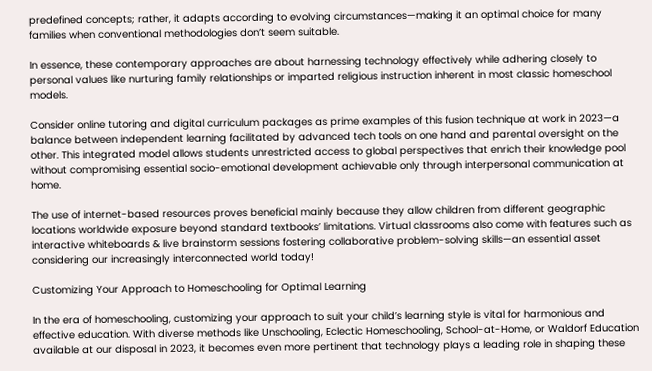predefined concepts; rather, it adapts according to evolving circumstances—making it an optimal choice for many families when conventional methodologies don’t seem suitable.

In essence, these contemporary approaches are about harnessing technology effectively while adhering closely to personal values like nurturing family relationships or imparted religious instruction inherent in most classic homeschool models.

Consider online tutoring and digital curriculum packages as prime examples of this fusion technique at work in 2023—a balance between independent learning facilitated by advanced tech tools on one hand and parental oversight on the other. This integrated model allows students unrestricted access to global perspectives that enrich their knowledge pool without compromising essential socio-emotional development achievable only through interpersonal communication at home.

The use of internet-based resources proves beneficial mainly because they allow children from different geographic locations worldwide exposure beyond standard textbooks’ limitations. Virtual classrooms also come with features such as interactive whiteboards & live brainstorm sessions fostering collaborative problem-solving skills—an essential asset considering our increasingly interconnected world today!

Customizing Your Approach to Homeschooling for Optimal Learning

In the era of homeschooling, customizing your approach to suit your child’s learning style is vital for harmonious and effective education. With diverse methods like Unschooling, Eclectic Homeschooling, School-at-Home, or Waldorf Education available at our disposal in 2023, it becomes even more pertinent that technology plays a leading role in shaping these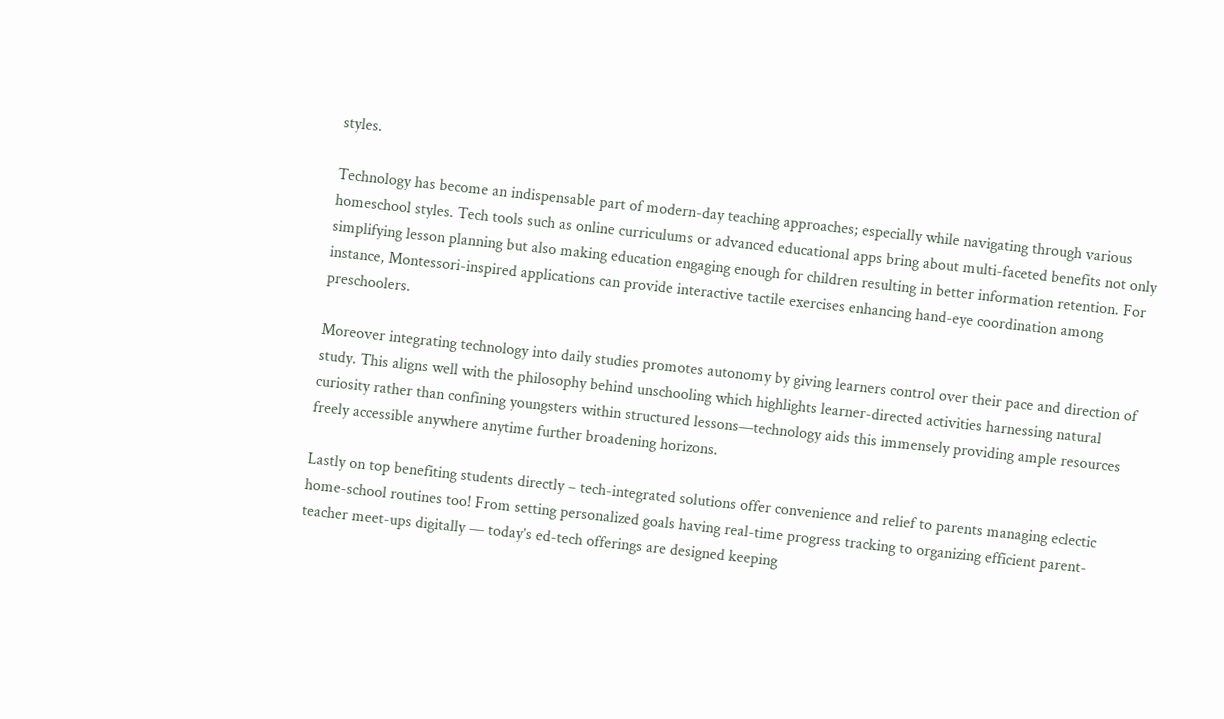styles.

Technology has become an indispensable part of modern-day teaching approaches; especially while navigating through various homeschool styles. Tech tools such as online curriculums or advanced educational apps bring about multi-faceted benefits not only simplifying lesson planning but also making education engaging enough for children resulting in better information retention. For instance, Montessori-inspired applications can provide interactive tactile exercises enhancing hand-eye coordination among preschoolers.

Moreover integrating technology into daily studies promotes autonomy by giving learners control over their pace and direction of study. This aligns well with the philosophy behind unschooling which highlights learner-directed activities harnessing natural curiosity rather than confining youngsters within structured lessons—technology aids this immensely providing ample resources freely accessible anywhere anytime further broadening horizons.

Lastly on top benefiting students directly – tech-integrated solutions offer convenience and relief to parents managing eclectic home-school routines too! From setting personalized goals having real-time progress tracking to organizing efficient parent-teacher meet-ups digitally — today’s ed-tech offerings are designed keeping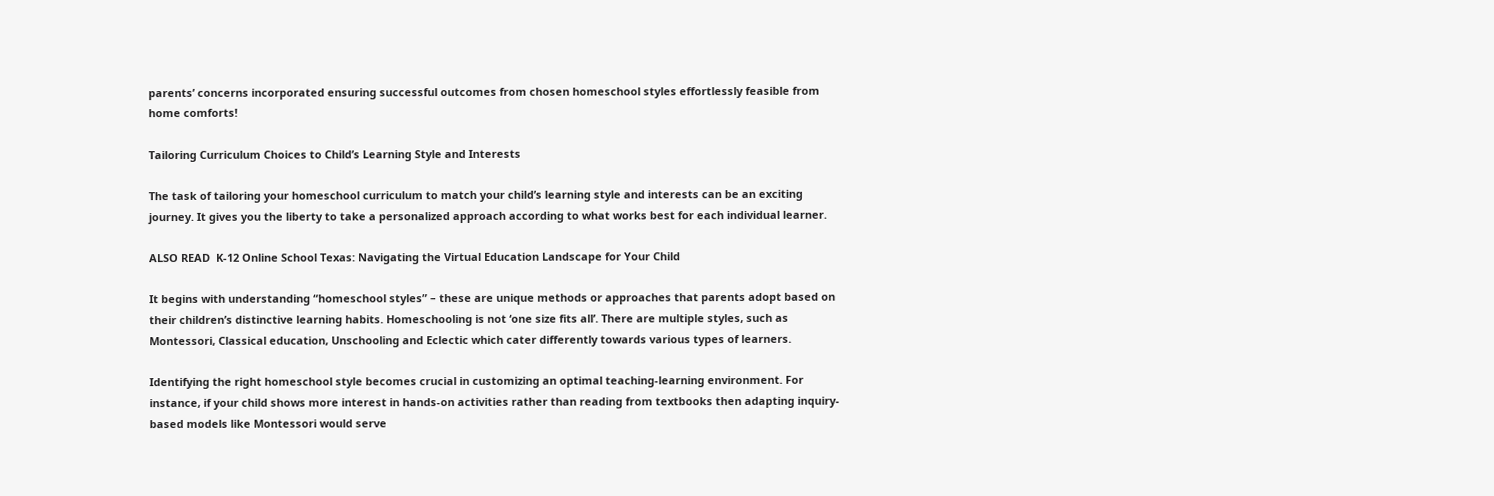parents’ concerns incorporated ensuring successful outcomes from chosen homeschool styles effortlessly feasible from home comforts!

Tailoring Curriculum Choices to Child’s Learning Style and Interests

The task of tailoring your homeschool curriculum to match your child’s learning style and interests can be an exciting journey. It gives you the liberty to take a personalized approach according to what works best for each individual learner.

ALSO READ  K-12 Online School Texas: Navigating the Virtual Education Landscape for Your Child

It begins with understanding “homeschool styles” – these are unique methods or approaches that parents adopt based on their children’s distinctive learning habits. Homeschooling is not ‘one size fits all’. There are multiple styles, such as Montessori, Classical education, Unschooling and Eclectic which cater differently towards various types of learners.

Identifying the right homeschool style becomes crucial in customizing an optimal teaching-learning environment. For instance, if your child shows more interest in hands-on activities rather than reading from textbooks then adapting inquiry-based models like Montessori would serve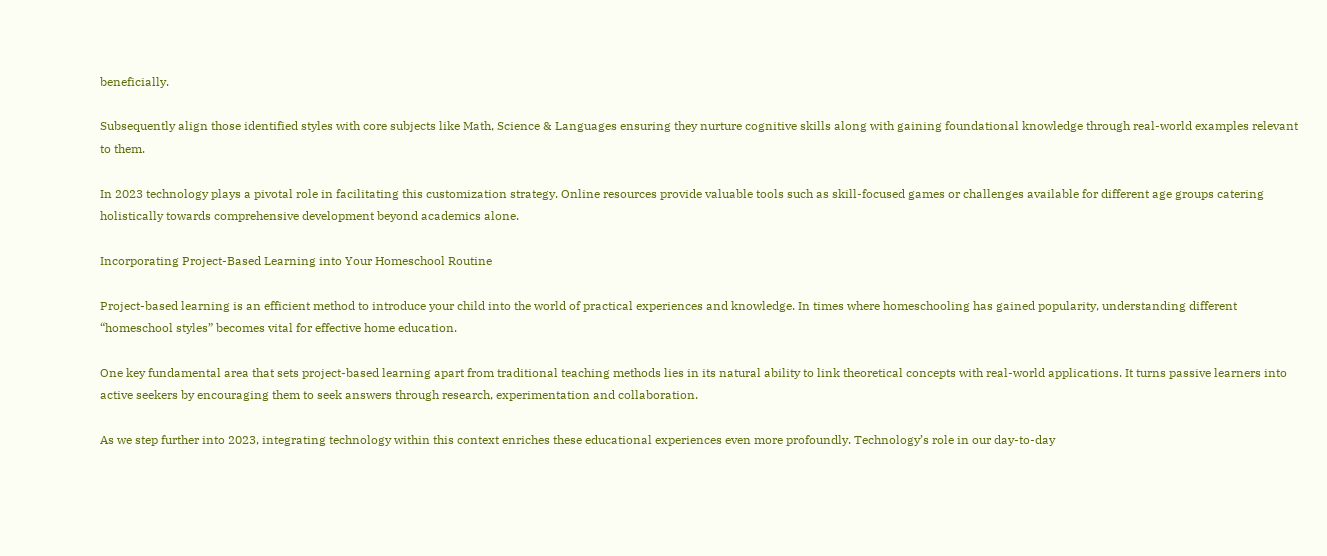beneficially.

Subsequently align those identified styles with core subjects like Math, Science & Languages ensuring they nurture cognitive skills along with gaining foundational knowledge through real-world examples relevant to them.

In 2023 technology plays a pivotal role in facilitating this customization strategy. Online resources provide valuable tools such as skill-focused games or challenges available for different age groups catering holistically towards comprehensive development beyond academics alone.

Incorporating Project-Based Learning into Your Homeschool Routine

Project-based learning is an efficient method to introduce your child into the world of practical experiences and knowledge. In times where homeschooling has gained popularity, understanding different “homeschool styles” becomes vital for effective home education.

One key fundamental area that sets project-based learning apart from traditional teaching methods lies in its natural ability to link theoretical concepts with real-world applications. It turns passive learners into active seekers by encouraging them to seek answers through research, experimentation and collaboration.

As we step further into 2023, integrating technology within this context enriches these educational experiences even more profoundly. Technology’s role in our day-to-day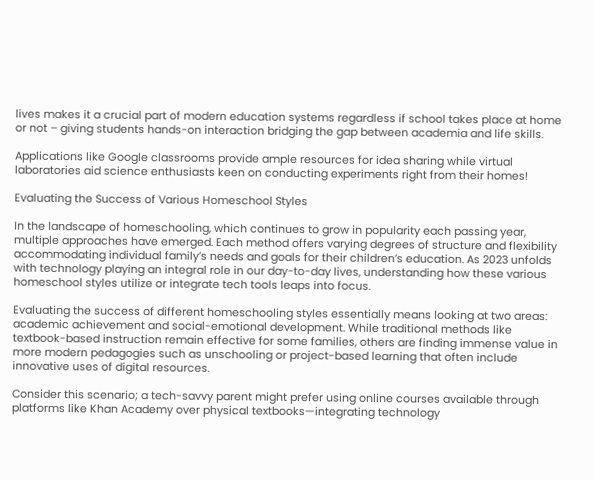lives makes it a crucial part of modern education systems regardless if school takes place at home or not – giving students hands-on interaction bridging the gap between academia and life skills.

Applications like Google classrooms provide ample resources for idea sharing while virtual laboratories aid science enthusiasts keen on conducting experiments right from their homes!

Evaluating the Success of Various Homeschool Styles

In the landscape of homeschooling, which continues to grow in popularity each passing year, multiple approaches have emerged. Each method offers varying degrees of structure and flexibility accommodating individual family’s needs and goals for their children’s education. As 2023 unfolds with technology playing an integral role in our day-to-day lives, understanding how these various homeschool styles utilize or integrate tech tools leaps into focus.

Evaluating the success of different homeschooling styles essentially means looking at two areas: academic achievement and social-emotional development. While traditional methods like textbook-based instruction remain effective for some families, others are finding immense value in more modern pedagogies such as unschooling or project-based learning that often include innovative uses of digital resources.

Consider this scenario; a tech-savvy parent might prefer using online courses available through platforms like Khan Academy over physical textbooks—integrating technology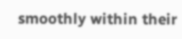smoothly within their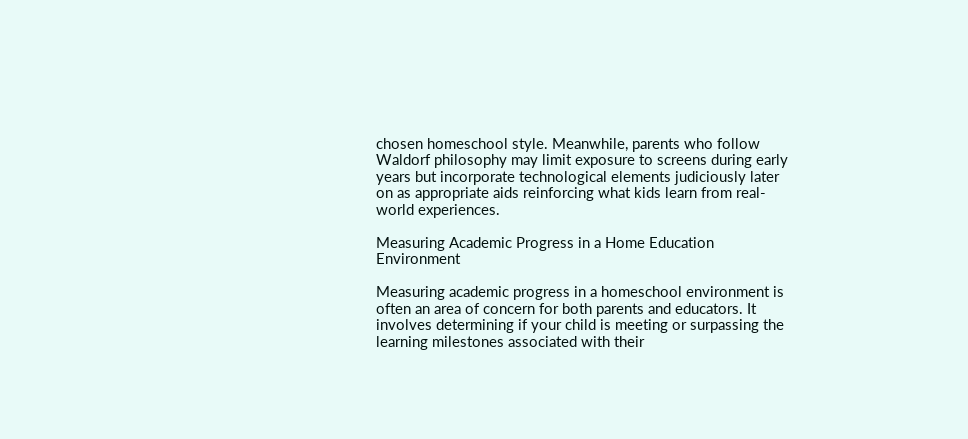chosen homeschool style. Meanwhile, parents who follow Waldorf philosophy may limit exposure to screens during early years but incorporate technological elements judiciously later on as appropriate aids reinforcing what kids learn from real-world experiences.

Measuring Academic Progress in a Home Education Environment

Measuring academic progress in a homeschool environment is often an area of concern for both parents and educators. It involves determining if your child is meeting or surpassing the learning milestones associated with their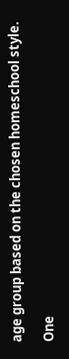age group based on the chosen homeschool style.

One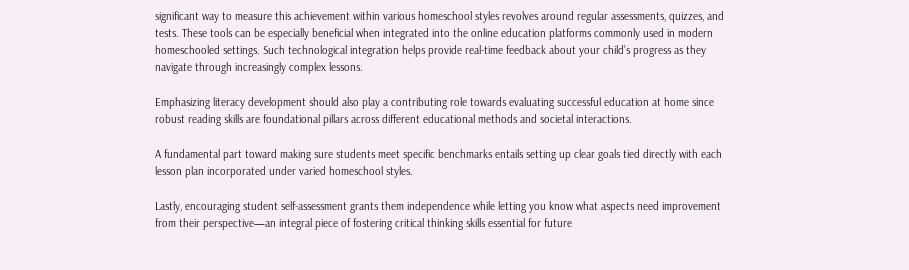significant way to measure this achievement within various homeschool styles revolves around regular assessments, quizzes, and tests. These tools can be especially beneficial when integrated into the online education platforms commonly used in modern homeschooled settings. Such technological integration helps provide real-time feedback about your child’s progress as they navigate through increasingly complex lessons.

Emphasizing literacy development should also play a contributing role towards evaluating successful education at home since robust reading skills are foundational pillars across different educational methods and societal interactions.

A fundamental part toward making sure students meet specific benchmarks entails setting up clear goals tied directly with each lesson plan incorporated under varied homeschool styles.

Lastly, encouraging student self-assessment grants them independence while letting you know what aspects need improvement from their perspective—an integral piece of fostering critical thinking skills essential for future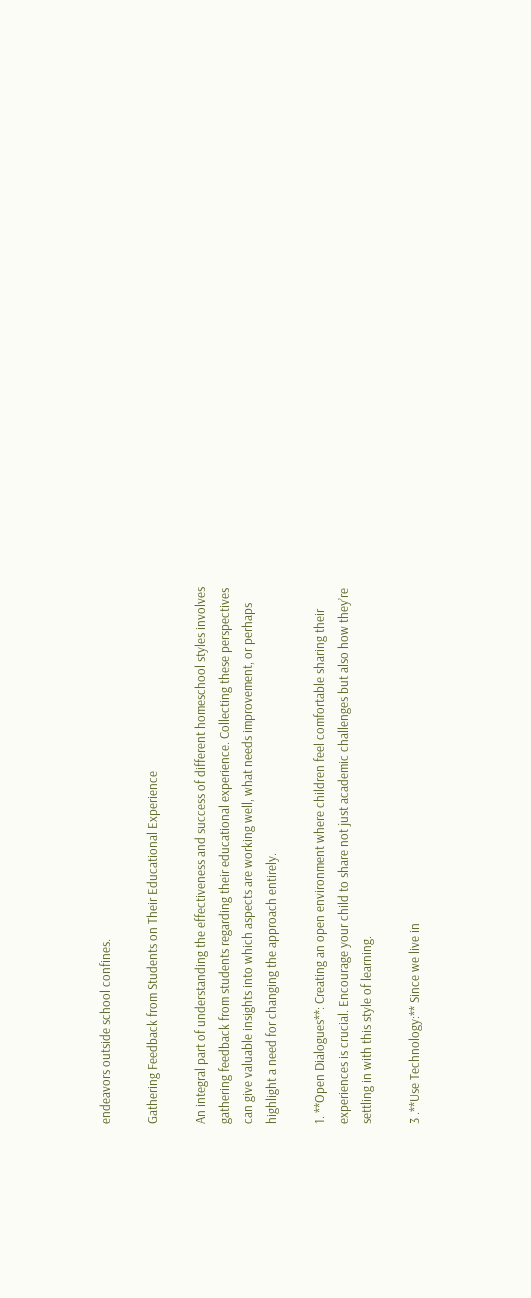endeavors outside school confines.

Gathering Feedback from Students on Their Educational Experience

An integral part of understanding the effectiveness and success of different homeschool styles involves gathering feedback from students regarding their educational experience. Collecting these perspectives can give valuable insights into which aspects are working well, what needs improvement, or perhaps highlight a need for changing the approach entirely.

1. **Open Dialogues**: Creating an open environment where children feel comfortable sharing their experiences is crucial. Encourage your child to share not just academic challenges but also how they’re settling in with this style of learning.

3 .**Use Technology:** Since we live in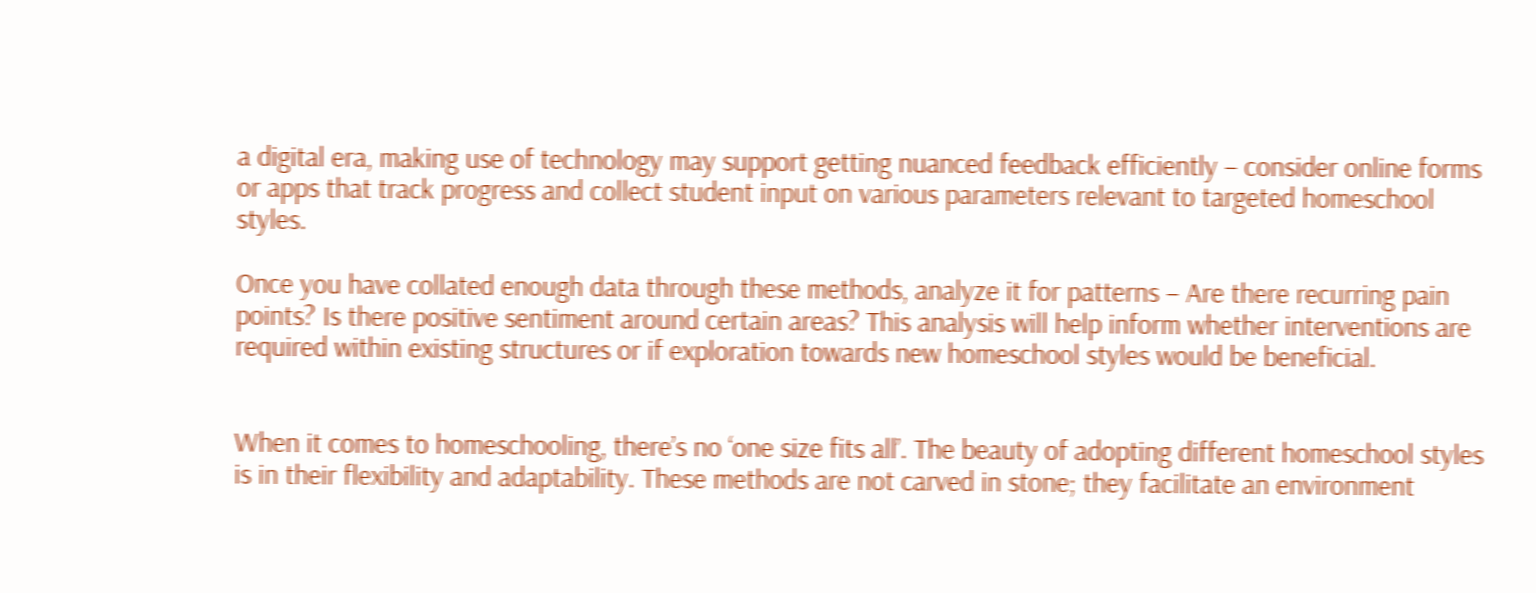a digital era, making use of technology may support getting nuanced feedback efficiently – consider online forms or apps that track progress and collect student input on various parameters relevant to targeted homeschool styles.

Once you have collated enough data through these methods, analyze it for patterns – Are there recurring pain points? Is there positive sentiment around certain areas? This analysis will help inform whether interventions are required within existing structures or if exploration towards new homeschool styles would be beneficial.


When it comes to homeschooling, there’s no ‘one size fits all’. The beauty of adopting different homeschool styles is in their flexibility and adaptability. These methods are not carved in stone; they facilitate an environment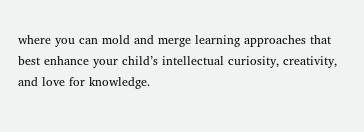where you can mold and merge learning approaches that best enhance your child’s intellectual curiosity, creativity, and love for knowledge.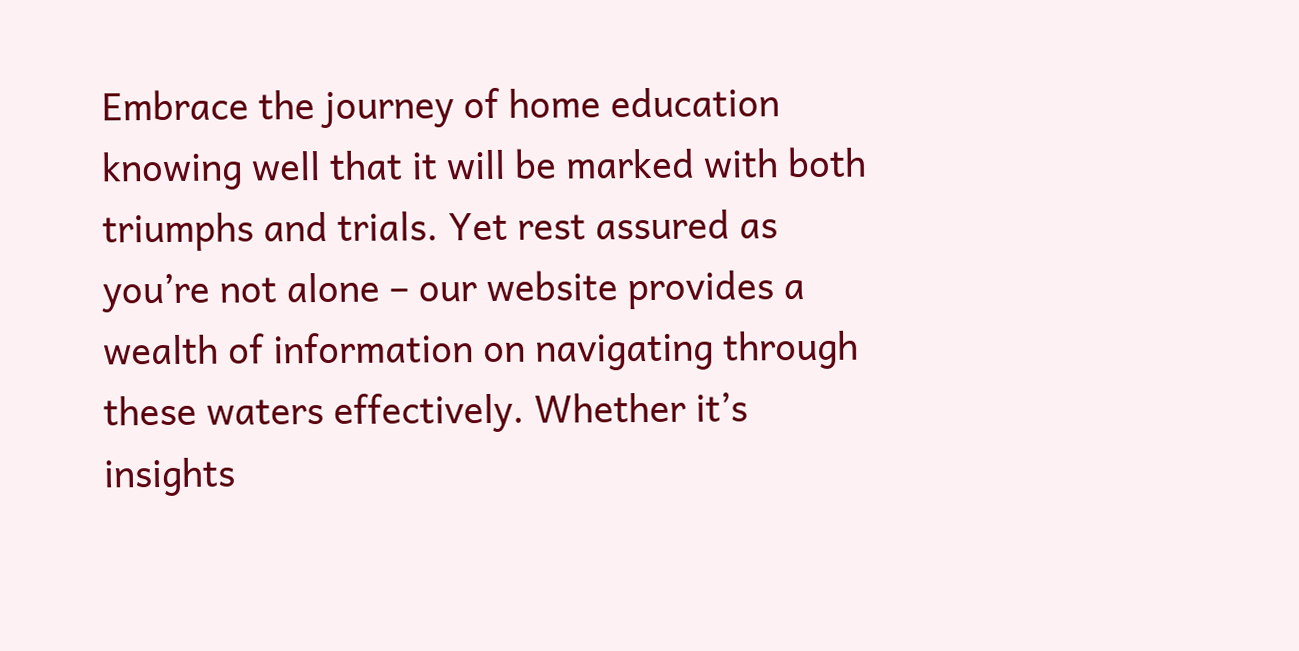Embrace the journey of home education knowing well that it will be marked with both triumphs and trials. Yet rest assured as you’re not alone – our website provides a wealth of information on navigating through these waters effectively. Whether it’s insights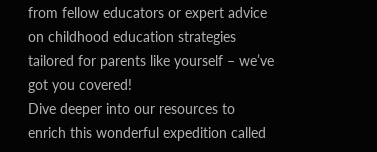from fellow educators or expert advice on childhood education strategies tailored for parents like yourself – we’ve got you covered!
Dive deeper into our resources to enrich this wonderful expedition called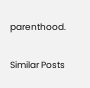parenthood.

Similar Posts